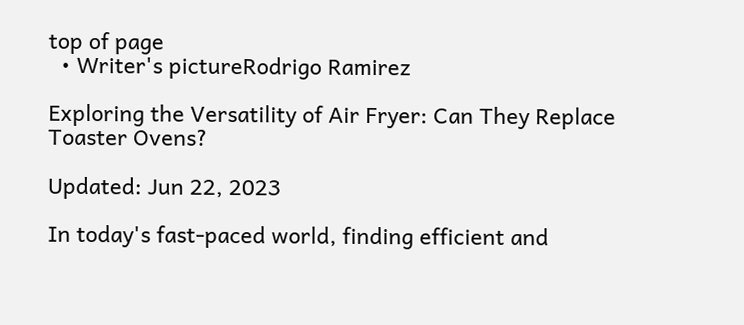top of page
  • Writer's pictureRodrigo Ramirez

Exploring the Versatility of Air Fryer: Can They Replace Toaster Ovens?

Updated: Jun 22, 2023

In today's fast-paced world, finding efficient and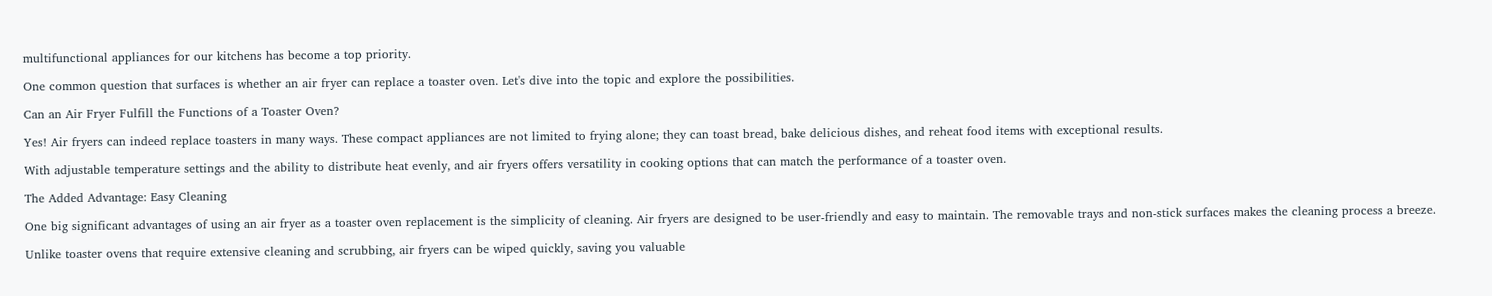multifunctional appliances for our kitchens has become a top priority.

One common question that surfaces is whether an air fryer can replace a toaster oven. Let's dive into the topic and explore the possibilities.

Can an Air Fryer Fulfill the Functions of a Toaster Oven?

Yes! Air fryers can indeed replace toasters in many ways. These compact appliances are not limited to frying alone; they can toast bread, bake delicious dishes, and reheat food items with exceptional results.

With adjustable temperature settings and the ability to distribute heat evenly, and air fryers offers versatility in cooking options that can match the performance of a toaster oven.

The Added Advantage: Easy Cleaning

One big significant advantages of using an air fryer as a toaster oven replacement is the simplicity of cleaning. Air fryers are designed to be user-friendly and easy to maintain. The removable trays and non-stick surfaces makes the cleaning process a breeze.

Unlike toaster ovens that require extensive cleaning and scrubbing, air fryers can be wiped quickly, saving you valuable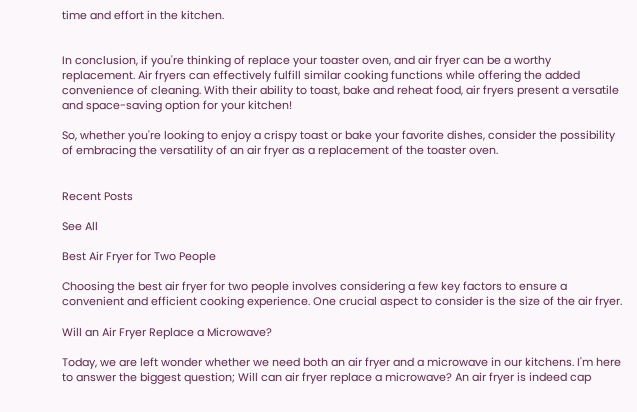time and effort in the kitchen.


In conclusion, if you're thinking of replace your toaster oven, and air fryer can be a worthy replacement. Air fryers can effectively fulfill similar cooking functions while offering the added convenience of cleaning. With their ability to toast, bake and reheat food, air fryers present a versatile and space-saving option for your kitchen!

So, whether you're looking to enjoy a crispy toast or bake your favorite dishes, consider the possibility of embracing the versatility of an air fryer as a replacement of the toaster oven.


Recent Posts

See All

Best Air Fryer for Two People

Choosing the best air fryer for two people involves considering a few key factors to ensure a convenient and efficient cooking experience. One crucial aspect to consider is the size of the air fryer.

Will an Air Fryer Replace a Microwave?

Today, we are left wonder whether we need both an air fryer and a microwave in our kitchens. I'm here to answer the biggest question; Will can air fryer replace a microwave? An air fryer is indeed cap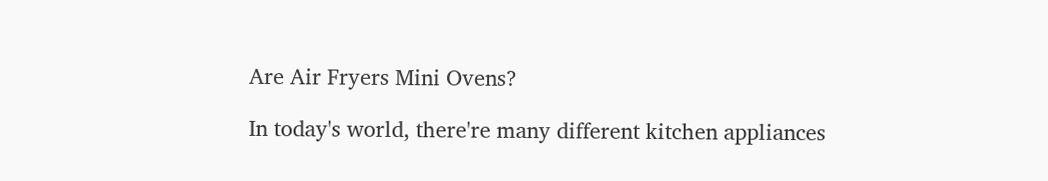Are Air Fryers Mini Ovens?

In today's world, there're many different kitchen appliances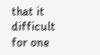that it difficult for one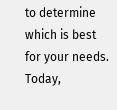to determine which is best for your needs. Today,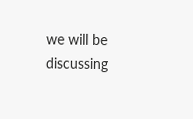we will be discussing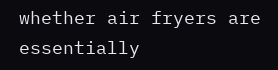whether air fryers are essentially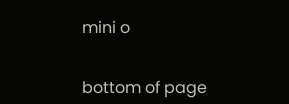mini o


bottom of page